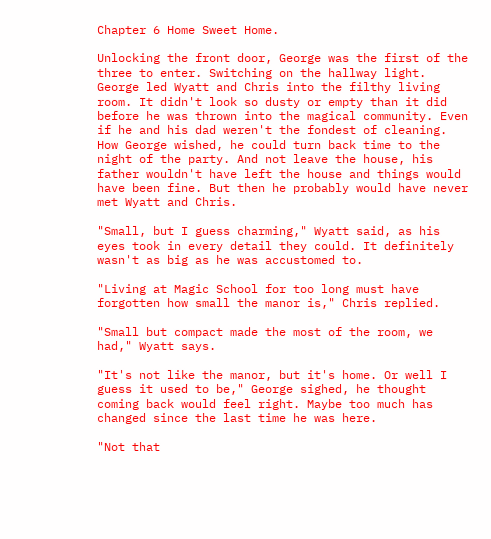Chapter 6 Home Sweet Home.

Unlocking the front door, George was the first of the three to enter. Switching on the hallway light. George led Wyatt and Chris into the filthy living room. It didn't look so dusty or empty than it did before he was thrown into the magical community. Even if he and his dad weren't the fondest of cleaning. How George wished, he could turn back time to the night of the party. And not leave the house, his father wouldn't have left the house and things would have been fine. But then he probably would have never met Wyatt and Chris.

"Small, but I guess charming," Wyatt said, as his eyes took in every detail they could. It definitely wasn't as big as he was accustomed to.

"Living at Magic School for too long must have forgotten how small the manor is," Chris replied.

"Small but compact made the most of the room, we had," Wyatt says.

"It's not like the manor, but it's home. Or well I guess it used to be," George sighed, he thought coming back would feel right. Maybe too much has changed since the last time he was here.

"Not that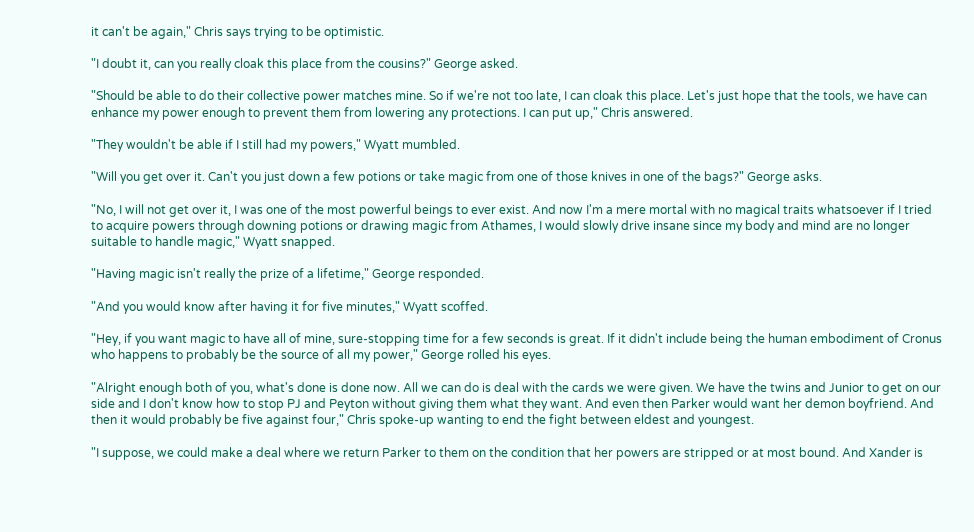it can't be again," Chris says trying to be optimistic.

"I doubt it, can you really cloak this place from the cousins?" George asked.

"Should be able to do their collective power matches mine. So if we're not too late, I can cloak this place. Let's just hope that the tools, we have can enhance my power enough to prevent them from lowering any protections. I can put up," Chris answered.

"They wouldn't be able if I still had my powers," Wyatt mumbled.

"Will you get over it. Can't you just down a few potions or take magic from one of those knives in one of the bags?" George asks.

"No, I will not get over it, I was one of the most powerful beings to ever exist. And now I'm a mere mortal with no magical traits whatsoever if I tried to acquire powers through downing potions or drawing magic from Athames, I would slowly drive insane since my body and mind are no longer suitable to handle magic," Wyatt snapped.

"Having magic isn't really the prize of a lifetime," George responded.

"And you would know after having it for five minutes," Wyatt scoffed.

"Hey, if you want magic to have all of mine, sure-stopping time for a few seconds is great. If it didn't include being the human embodiment of Cronus who happens to probably be the source of all my power," George rolled his eyes.

"Alright enough both of you, what's done is done now. All we can do is deal with the cards we were given. We have the twins and Junior to get on our side and I don't know how to stop PJ and Peyton without giving them what they want. And even then Parker would want her demon boyfriend. And then it would probably be five against four," Chris spoke-up wanting to end the fight between eldest and youngest.

"I suppose, we could make a deal where we return Parker to them on the condition that her powers are stripped or at most bound. And Xander is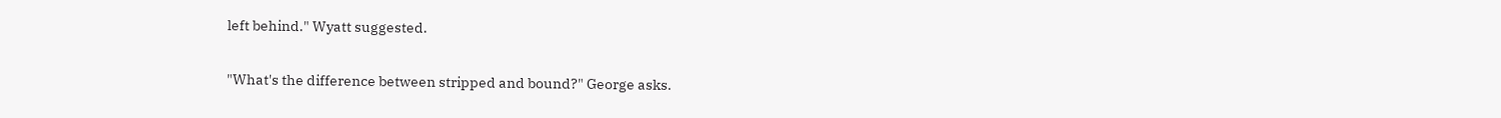left behind." Wyatt suggested.

"What's the difference between stripped and bound?" George asks.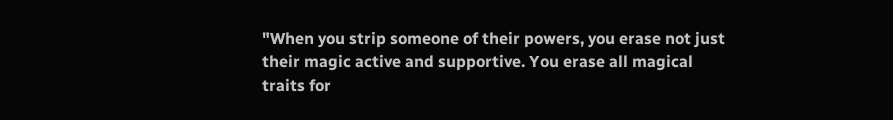"When you strip someone of their powers, you erase not just their magic active and supportive. You erase all magical traits for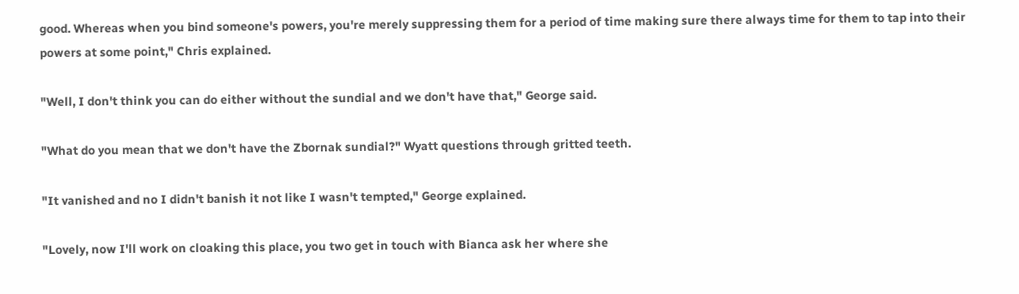good. Whereas when you bind someone's powers, you're merely suppressing them for a period of time making sure there always time for them to tap into their powers at some point," Chris explained.

"Well, I don't think you can do either without the sundial and we don't have that," George said.

"What do you mean that we don't have the Zbornak sundial?" Wyatt questions through gritted teeth.

"It vanished and no I didn't banish it not like I wasn't tempted," George explained.

"Lovely, now I'll work on cloaking this place, you two get in touch with Bianca ask her where she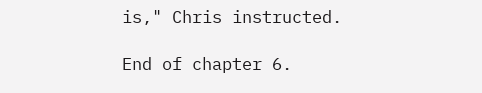is," Chris instructed.

End of chapter 6.